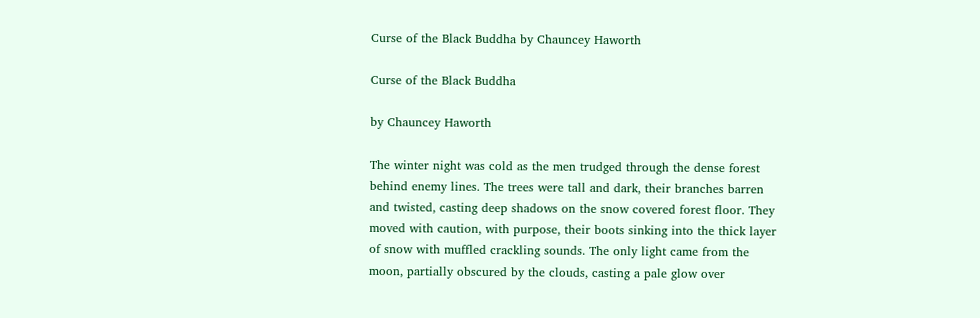Curse of the Black Buddha by Chauncey Haworth

Curse of the Black Buddha

by Chauncey Haworth

The winter night was cold as the men trudged through the dense forest behind enemy lines. The trees were tall and dark, their branches barren and twisted, casting deep shadows on the snow covered forest floor. They moved with caution, with purpose, their boots sinking into the thick layer of snow with muffled crackling sounds. The only light came from the moon, partially obscured by the clouds, casting a pale glow over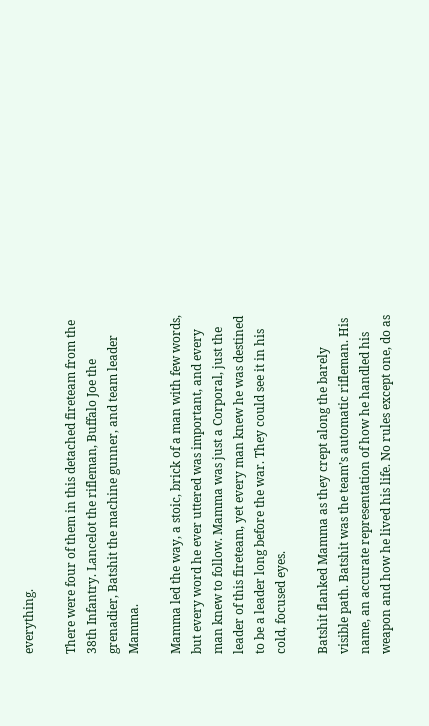everything.

There were four of them in this detached fireteam from the 38th Infantry. Lancelot the rifleman, Buffalo Joe the grenadier, Batshit the machine gunner, and team leader Mamma.

Mamma led the way, a stoic, brick of a man with few words, but every word he ever uttered was important, and every man knew to follow. Mamma was just a Corporal, just the leader of this fireteam, yet every man knew he was destined to be a leader long before the war. They could see it in his cold, focused eyes.

Batshit flanked Mamma as they crept along the barely visible path. Batshit was the team’s automatic rifleman. His name, an accurate representation of how he handled his weapon and how he lived his life. No rules except one, do as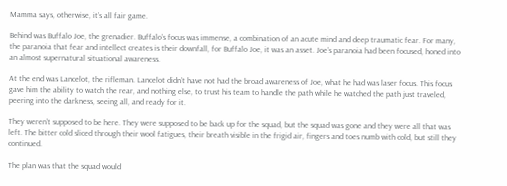Mamma says, otherwise, it’s all fair game.

Behind was Buffalo Joe, the grenadier. Buffalo’s focus was immense, a combination of an acute mind and deep traumatic fear. For many, the paranoia that fear and intellect creates is their downfall, for Buffalo Joe, it was an asset. Joe’s paranoia had been focused, honed into an almost supernatural situational awareness.

At the end was Lancelot, the rifleman. Lancelot didn’t have not had the broad awareness of Joe, what he had was laser focus. This focus gave him the ability to watch the rear, and nothing else, to trust his team to handle the path while he watched the path just traveled, peering into the darkness, seeing all, and ready for it.

They weren’t supposed to be here. They were supposed to be back up for the squad, but the squad was gone and they were all that was left. The bitter cold sliced through their wool fatigues, their breath visible in the frigid air, fingers and toes numb with cold, but still they continued.

The plan was that the squad would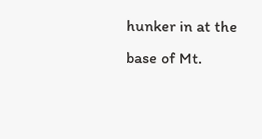hunker in at the base of Mt.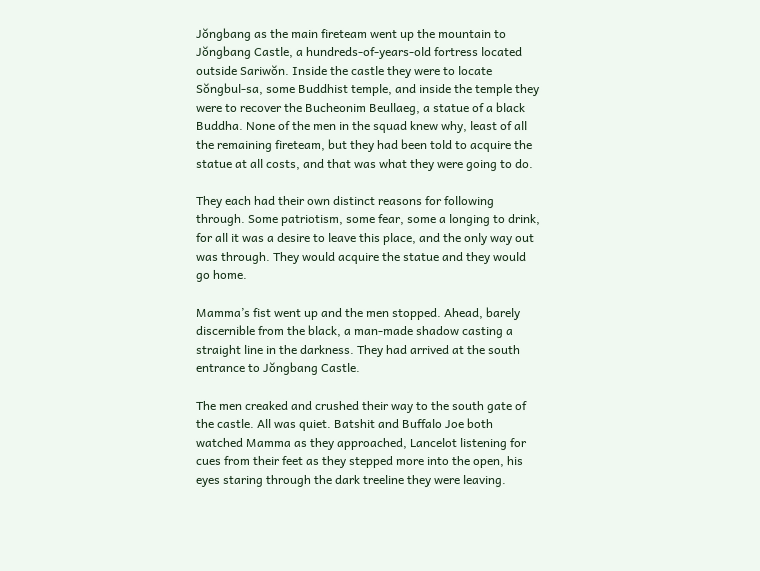Jŏngbang as the main fireteam went up the mountain to Jŏngbang Castle, a hundreds-of-years-old fortress located outside Sariwŏn. Inside the castle they were to locate Sŏngbul-sa, some Buddhist temple, and inside the temple they were to recover the Bucheonim Beullaeg, a statue of a black Buddha. None of the men in the squad knew why, least of all the remaining fireteam, but they had been told to acquire the statue at all costs, and that was what they were going to do.

They each had their own distinct reasons for following through. Some patriotism, some fear, some a longing to drink, for all it was a desire to leave this place, and the only way out was through. They would acquire the statue and they would go home.

Mamma’s fist went up and the men stopped. Ahead, barely discernible from the black, a man-made shadow casting a straight line in the darkness. They had arrived at the south entrance to Jŏngbang Castle.

The men creaked and crushed their way to the south gate of the castle. All was quiet. Batshit and Buffalo Joe both watched Mamma as they approached, Lancelot listening for cues from their feet as they stepped more into the open, his eyes staring through the dark treeline they were leaving.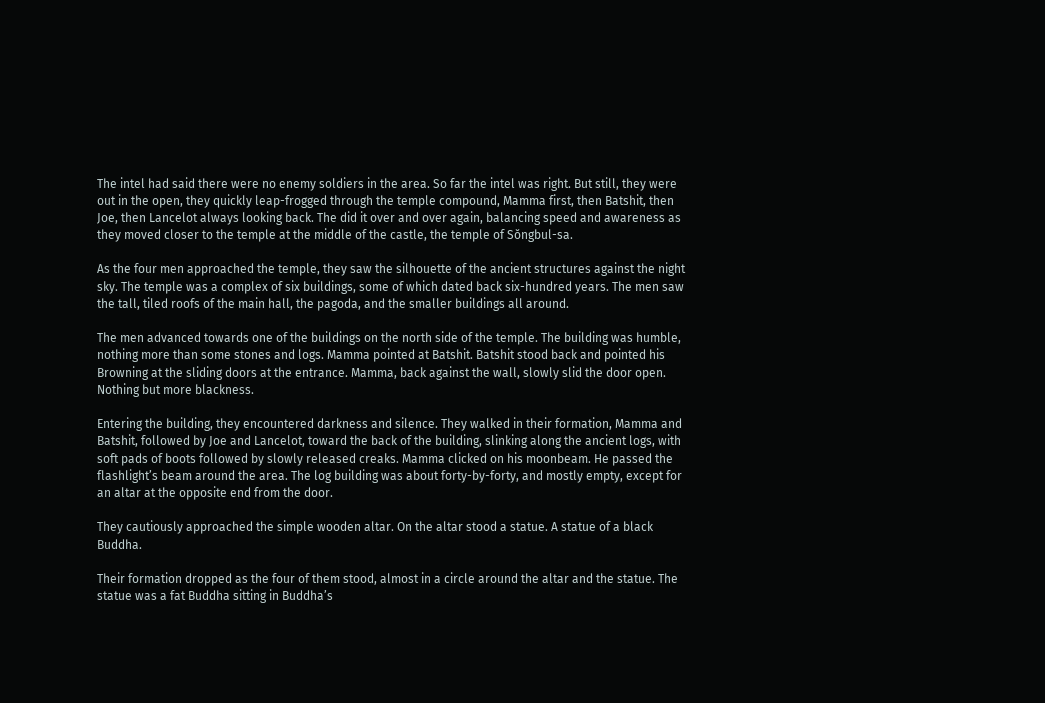The intel had said there were no enemy soldiers in the area. So far the intel was right. But still, they were out in the open, they quickly leap-frogged through the temple compound, Mamma first, then Batshit, then Joe, then Lancelot always looking back. The did it over and over again, balancing speed and awareness as they moved closer to the temple at the middle of the castle, the temple of Sŏngbul-sa.

As the four men approached the temple, they saw the silhouette of the ancient structures against the night sky. The temple was a complex of six buildings, some of which dated back six-hundred years. The men saw the tall, tiled roofs of the main hall, the pagoda, and the smaller buildings all around.

The men advanced towards one of the buildings on the north side of the temple. The building was humble, nothing more than some stones and logs. Mamma pointed at Batshit. Batshit stood back and pointed his Browning at the sliding doors at the entrance. Mamma, back against the wall, slowly slid the door open. Nothing but more blackness.

Entering the building, they encountered darkness and silence. They walked in their formation, Mamma and Batshit, followed by Joe and Lancelot, toward the back of the building, slinking along the ancient logs, with soft pads of boots followed by slowly released creaks. Mamma clicked on his moonbeam. He passed the flashlight’s beam around the area. The log building was about forty-by-forty, and mostly empty, except for an altar at the opposite end from the door.

They cautiously approached the simple wooden altar. On the altar stood a statue. A statue of a black Buddha.

Their formation dropped as the four of them stood, almost in a circle around the altar and the statue. The statue was a fat Buddha sitting in Buddha’s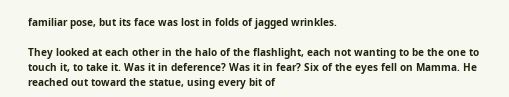familiar pose, but its face was lost in folds of jagged wrinkles.

They looked at each other in the halo of the flashlight, each not wanting to be the one to touch it, to take it. Was it in deference? Was it in fear? Six of the eyes fell on Mamma. He reached out toward the statue, using every bit of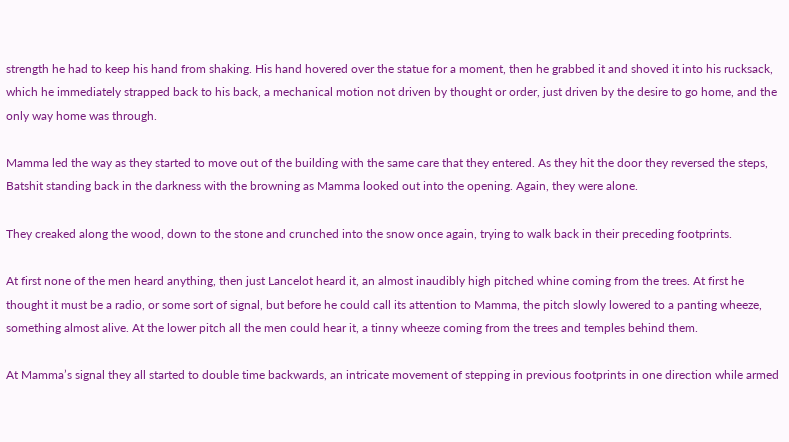strength he had to keep his hand from shaking. His hand hovered over the statue for a moment, then he grabbed it and shoved it into his rucksack, which he immediately strapped back to his back, a mechanical motion not driven by thought or order, just driven by the desire to go home, and the only way home was through.

Mamma led the way as they started to move out of the building with the same care that they entered. As they hit the door they reversed the steps, Batshit standing back in the darkness with the browning as Mamma looked out into the opening. Again, they were alone.

They creaked along the wood, down to the stone and crunched into the snow once again, trying to walk back in their preceding footprints.

At first none of the men heard anything, then just Lancelot heard it, an almost inaudibly high pitched whine coming from the trees. At first he thought it must be a radio, or some sort of signal, but before he could call its attention to Mamma, the pitch slowly lowered to a panting wheeze, something almost alive. At the lower pitch all the men could hear it, a tinny wheeze coming from the trees and temples behind them.

At Mamma’s signal they all started to double time backwards, an intricate movement of stepping in previous footprints in one direction while armed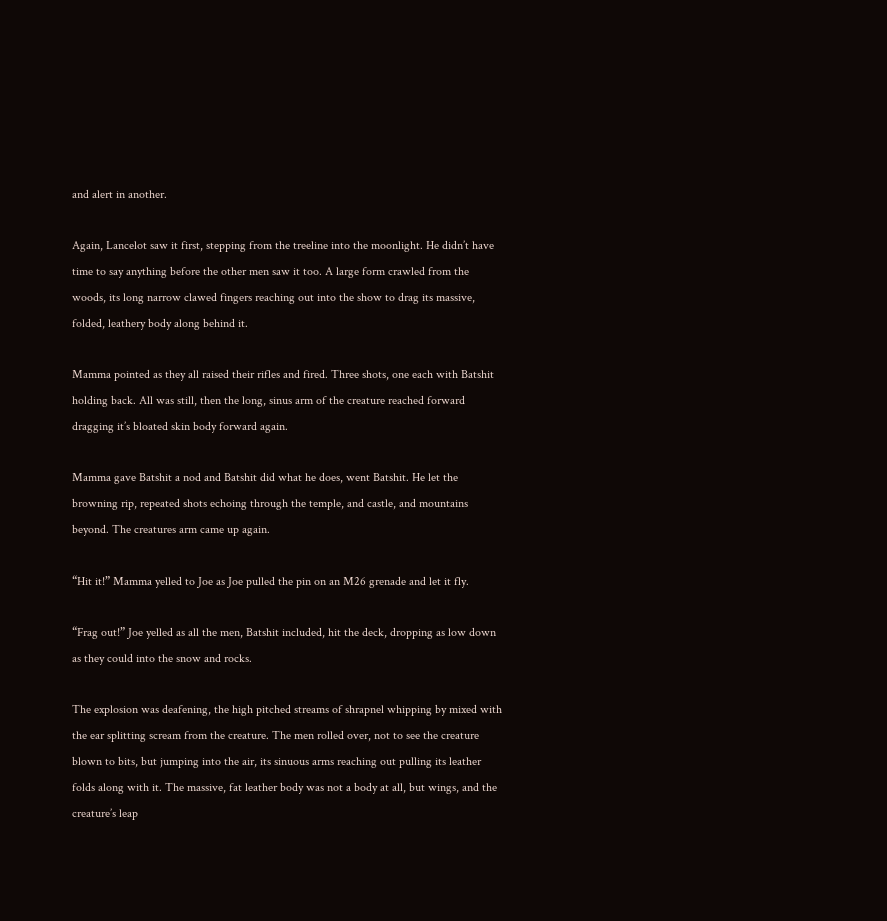and alert in another.

Again, Lancelot saw it first, stepping from the treeline into the moonlight. He didn’t have time to say anything before the other men saw it too. A large form crawled from the woods, its long narrow clawed fingers reaching out into the show to drag its massive, folded, leathery body along behind it.

Mamma pointed as they all raised their rifles and fired. Three shots, one each with Batshit holding back. All was still, then the long, sinus arm of the creature reached forward dragging it’s bloated skin body forward again.

Mamma gave Batshit a nod and Batshit did what he does, went Batshit. He let the browning rip, repeated shots echoing through the temple, and castle, and mountains beyond. The creatures arm came up again.

“Hit it!” Mamma yelled to Joe as Joe pulled the pin on an M26 grenade and let it fly.

“Frag out!” Joe yelled as all the men, Batshit included, hit the deck, dropping as low down as they could into the snow and rocks.

The explosion was deafening, the high pitched streams of shrapnel whipping by mixed with the ear splitting scream from the creature. The men rolled over, not to see the creature blown to bits, but jumping into the air, its sinuous arms reaching out pulling its leather folds along with it. The massive, fat leather body was not a body at all, but wings, and the creature’s leap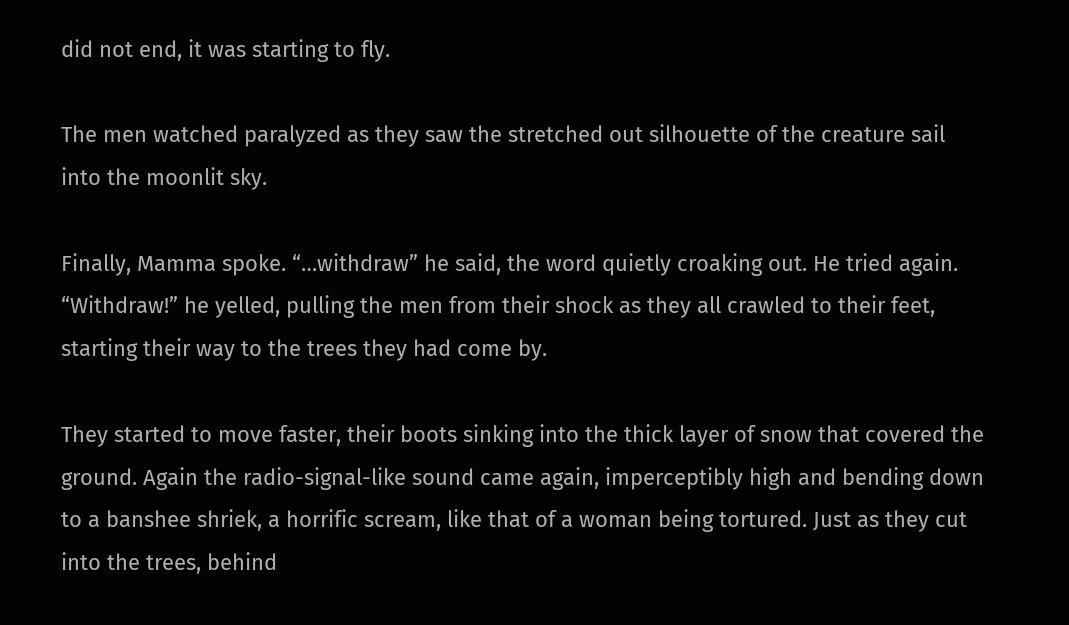did not end, it was starting to fly.

The men watched paralyzed as they saw the stretched out silhouette of the creature sail into the moonlit sky.

Finally, Mamma spoke. “…withdraw” he said, the word quietly croaking out. He tried again. “Withdraw!” he yelled, pulling the men from their shock as they all crawled to their feet, starting their way to the trees they had come by.

They started to move faster, their boots sinking into the thick layer of snow that covered the ground. Again the radio-signal-like sound came again, imperceptibly high and bending down to a banshee shriek, a horrific scream, like that of a woman being tortured. Just as they cut into the trees, behind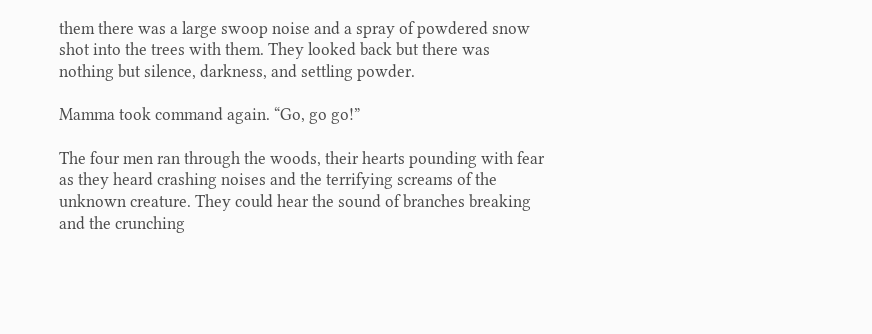them there was a large swoop noise and a spray of powdered snow shot into the trees with them. They looked back but there was nothing but silence, darkness, and settling powder.

Mamma took command again. “Go, go go!”

The four men ran through the woods, their hearts pounding with fear as they heard crashing noises and the terrifying screams of the unknown creature. They could hear the sound of branches breaking and the crunching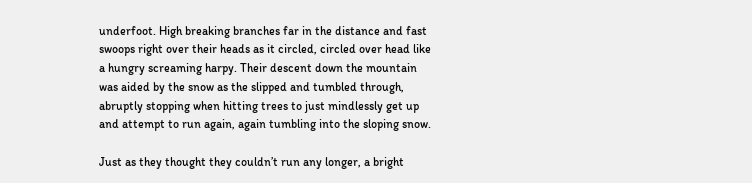underfoot. High breaking branches far in the distance and fast swoops right over their heads as it circled, circled over head like a hungry screaming harpy. Their descent down the mountain was aided by the snow as the slipped and tumbled through, abruptly stopping when hitting trees to just mindlessly get up and attempt to run again, again tumbling into the sloping snow.

Just as they thought they couldn’t run any longer, a bright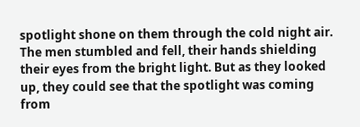spotlight shone on them through the cold night air. The men stumbled and fell, their hands shielding their eyes from the bright light. But as they looked up, they could see that the spotlight was coming from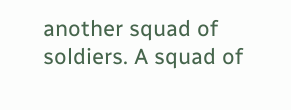another squad of soldiers. A squad of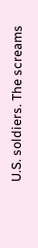U.S. soldiers. The screams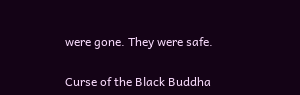were gone. They were safe.

Curse of the Black Buddha